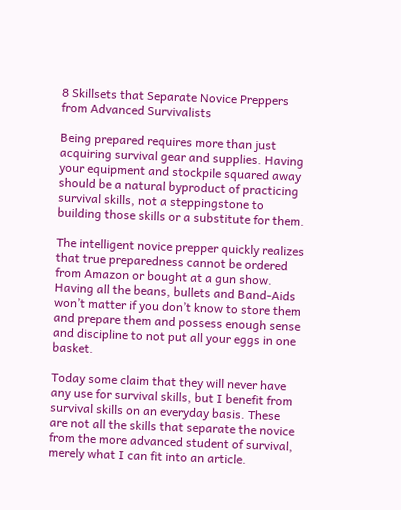8 Skillsets that Separate Novice Preppers from Advanced Survivalists

Being prepared requires more than just acquiring survival gear and supplies. Having your equipment and stockpile squared away should be a natural byproduct of practicing survival skills, not a steppingstone to building those skills or a substitute for them.

The intelligent novice prepper quickly realizes that true preparedness cannot be ordered from Amazon or bought at a gun show. Having all the beans, bullets and Band-Aids won’t matter if you don’t know to store them and prepare them and possess enough sense and discipline to not put all your eggs in one basket.

Today some claim that they will never have any use for survival skills, but I benefit from survival skills on an everyday basis. These are not all the skills that separate the novice from the more advanced student of survival, merely what I can fit into an article.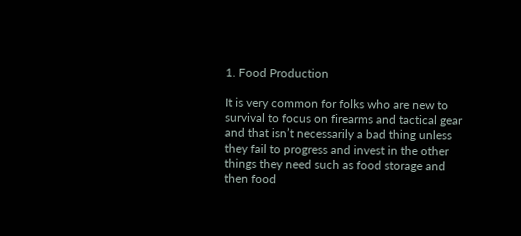1. Food Production

It is very common for folks who are new to survival to focus on firearms and tactical gear and that isn’t necessarily a bad thing unless they fail to progress and invest in the other things they need such as food storage and then food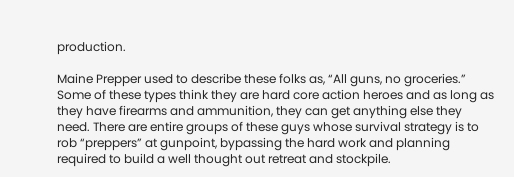production.

Maine Prepper used to describe these folks as, “All guns, no groceries.” Some of these types think they are hard core action heroes and as long as they have firearms and ammunition, they can get anything else they need. There are entire groups of these guys whose survival strategy is to rob “preppers” at gunpoint, bypassing the hard work and planning required to build a well thought out retreat and stockpile.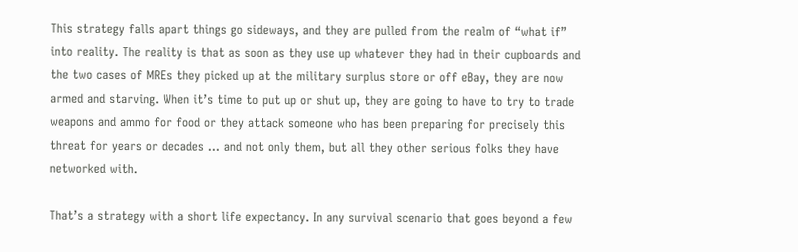This strategy falls apart things go sideways, and they are pulled from the realm of “what if” into reality. The reality is that as soon as they use up whatever they had in their cupboards and the two cases of MREs they picked up at the military surplus store or off eBay, they are now armed and starving. When it’s time to put up or shut up, they are going to have to try to trade weapons and ammo for food or they attack someone who has been preparing for precisely this threat for years or decades … and not only them, but all they other serious folks they have networked with.

That’s a strategy with a short life expectancy. In any survival scenario that goes beyond a few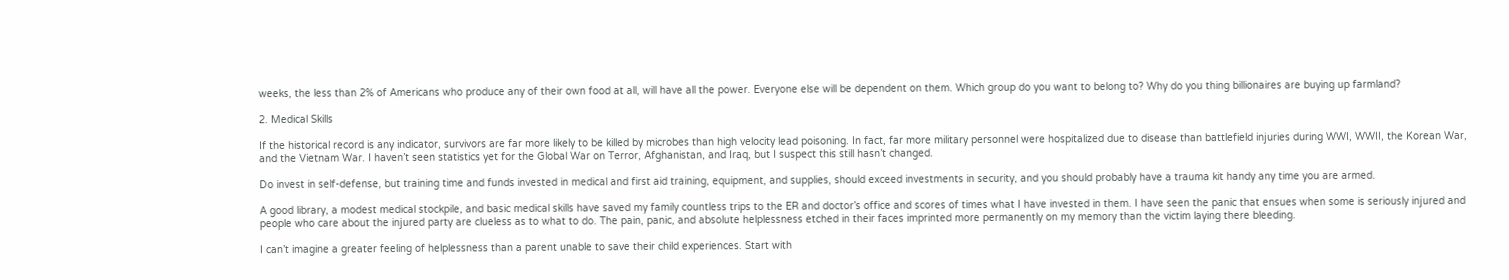weeks, the less than 2% of Americans who produce any of their own food at all, will have all the power. Everyone else will be dependent on them. Which group do you want to belong to? Why do you thing billionaires are buying up farmland?

2. Medical Skills

If the historical record is any indicator, survivors are far more likely to be killed by microbes than high velocity lead poisoning. In fact, far more military personnel were hospitalized due to disease than battlefield injuries during WWI, WWII, the Korean War, and the Vietnam War. I haven’t seen statistics yet for the Global War on Terror, Afghanistan, and Iraq, but I suspect this still hasn’t changed.

Do invest in self-defense, but training time and funds invested in medical and first aid training, equipment, and supplies, should exceed investments in security, and you should probably have a trauma kit handy any time you are armed.

A good library, a modest medical stockpile, and basic medical skills have saved my family countless trips to the ER and doctor’s office and scores of times what I have invested in them. I have seen the panic that ensues when some is seriously injured and people who care about the injured party are clueless as to what to do. The pain, panic, and absolute helplessness etched in their faces imprinted more permanently on my memory than the victim laying there bleeding.

I can’t imagine a greater feeling of helplessness than a parent unable to save their child experiences. Start with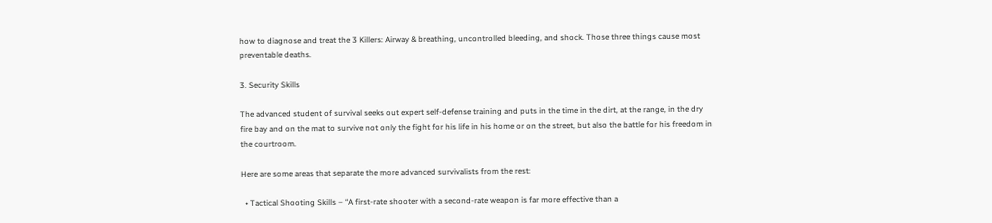how to diagnose and treat the 3 Killers: Airway & breathing, uncontrolled bleeding, and shock. Those three things cause most preventable deaths.

3. Security Skills

The advanced student of survival seeks out expert self-defense training and puts in the time in the dirt, at the range, in the dry fire bay and on the mat to survive not only the fight for his life in his home or on the street, but also the battle for his freedom in the courtroom.

Here are some areas that separate the more advanced survivalists from the rest:

  • Tactical Shooting Skills – “A first-rate shooter with a second-rate weapon is far more effective than a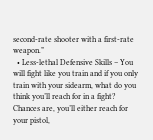second-rate shooter with a first-rate weapon.”
  • Less-lethal Defensive Skills – You will fight like you train and if you only train with your sidearm, what do you think you’ll reach for in a fight? Chances are, you’ll either reach for your pistol,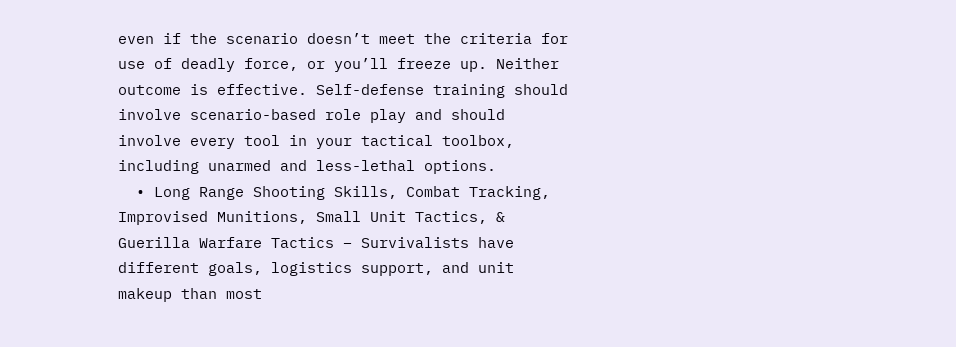even if the scenario doesn’t meet the criteria for use of deadly force, or you’ll freeze up. Neither outcome is effective. Self-defense training should involve scenario-based role play and should involve every tool in your tactical toolbox, including unarmed and less-lethal options.
  • Long Range Shooting Skills, Combat Tracking, Improvised Munitions, Small Unit Tactics, & Guerilla Warfare Tactics – Survivalists have different goals, logistics support, and unit makeup than most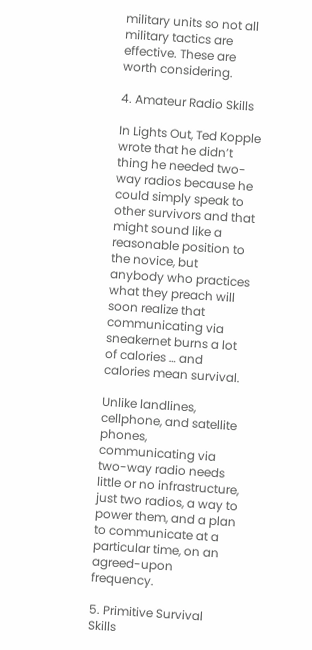military units so not all military tactics are effective. These are worth considering.

4. Amateur Radio Skills

In Lights Out, Ted Kopple wrote that he didn’t thing he needed two-way radios because he could simply speak to other survivors and that might sound like a reasonable position to the novice, but anybody who practices what they preach will soon realize that communicating via sneakernet burns a lot of calories … and calories mean survival.

Unlike landlines, cellphone, and satellite phones, communicating via two-way radio needs little or no infrastructure, just two radios, a way to power them, and a plan to communicate at a particular time, on an agreed-upon frequency.

5. Primitive Survival Skills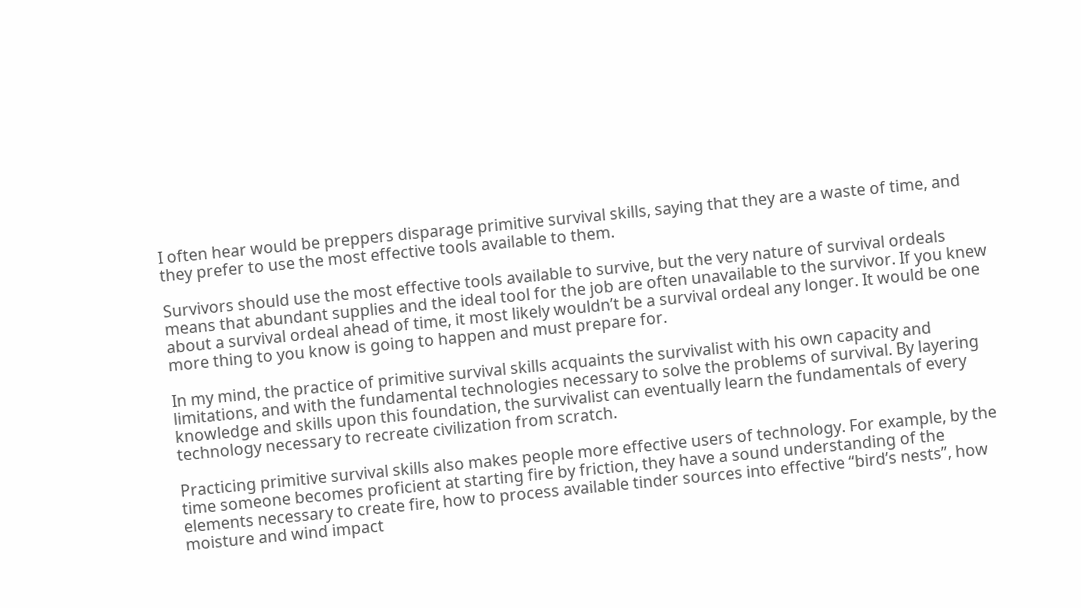I often hear would be preppers disparage primitive survival skills, saying that they are a waste of time, and they prefer to use the most effective tools available to them.

Survivors should use the most effective tools available to survive, but the very nature of survival ordeals means that abundant supplies and the ideal tool for the job are often unavailable to the survivor. If you knew about a survival ordeal ahead of time, it most likely wouldn’t be a survival ordeal any longer. It would be one more thing to you know is going to happen and must prepare for.

In my mind, the practice of primitive survival skills acquaints the survivalist with his own capacity and limitations, and with the fundamental technologies necessary to solve the problems of survival. By layering knowledge and skills upon this foundation, the survivalist can eventually learn the fundamentals of every technology necessary to recreate civilization from scratch.

Practicing primitive survival skills also makes people more effective users of technology. For example, by the time someone becomes proficient at starting fire by friction, they have a sound understanding of the elements necessary to create fire, how to process available tinder sources into effective “bird’s nests”, how moisture and wind impact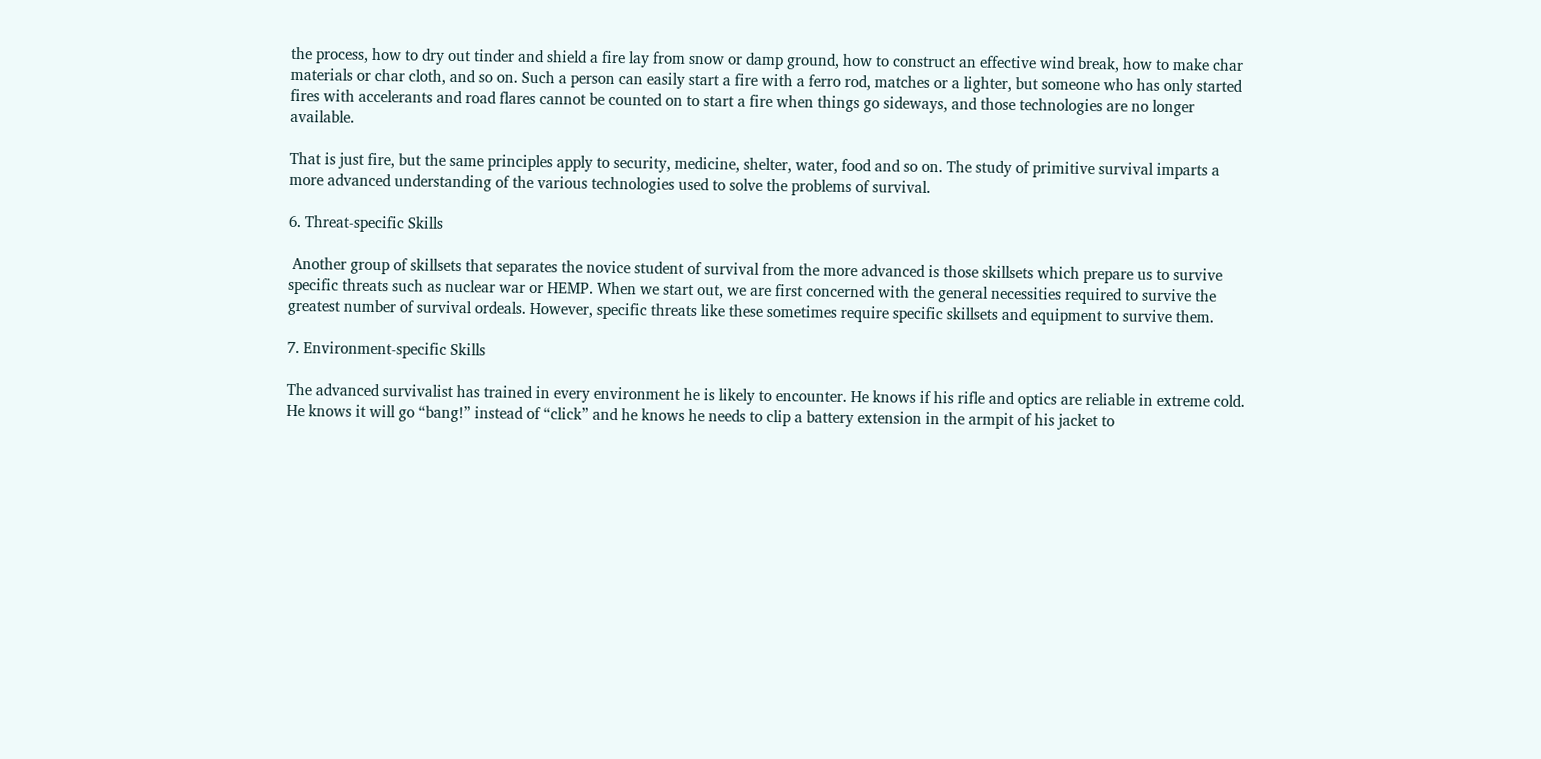the process, how to dry out tinder and shield a fire lay from snow or damp ground, how to construct an effective wind break, how to make char materials or char cloth, and so on. Such a person can easily start a fire with a ferro rod, matches or a lighter, but someone who has only started fires with accelerants and road flares cannot be counted on to start a fire when things go sideways, and those technologies are no longer available.

That is just fire, but the same principles apply to security, medicine, shelter, water, food and so on. The study of primitive survival imparts a more advanced understanding of the various technologies used to solve the problems of survival.

6. Threat-specific Skills

 Another group of skillsets that separates the novice student of survival from the more advanced is those skillsets which prepare us to survive specific threats such as nuclear war or HEMP. When we start out, we are first concerned with the general necessities required to survive the greatest number of survival ordeals. However, specific threats like these sometimes require specific skillsets and equipment to survive them.

7. Environment-specific Skills

The advanced survivalist has trained in every environment he is likely to encounter. He knows if his rifle and optics are reliable in extreme cold. He knows it will go “bang!” instead of “click” and he knows he needs to clip a battery extension in the armpit of his jacket to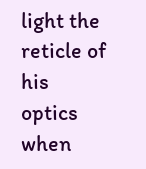light the reticle of his optics when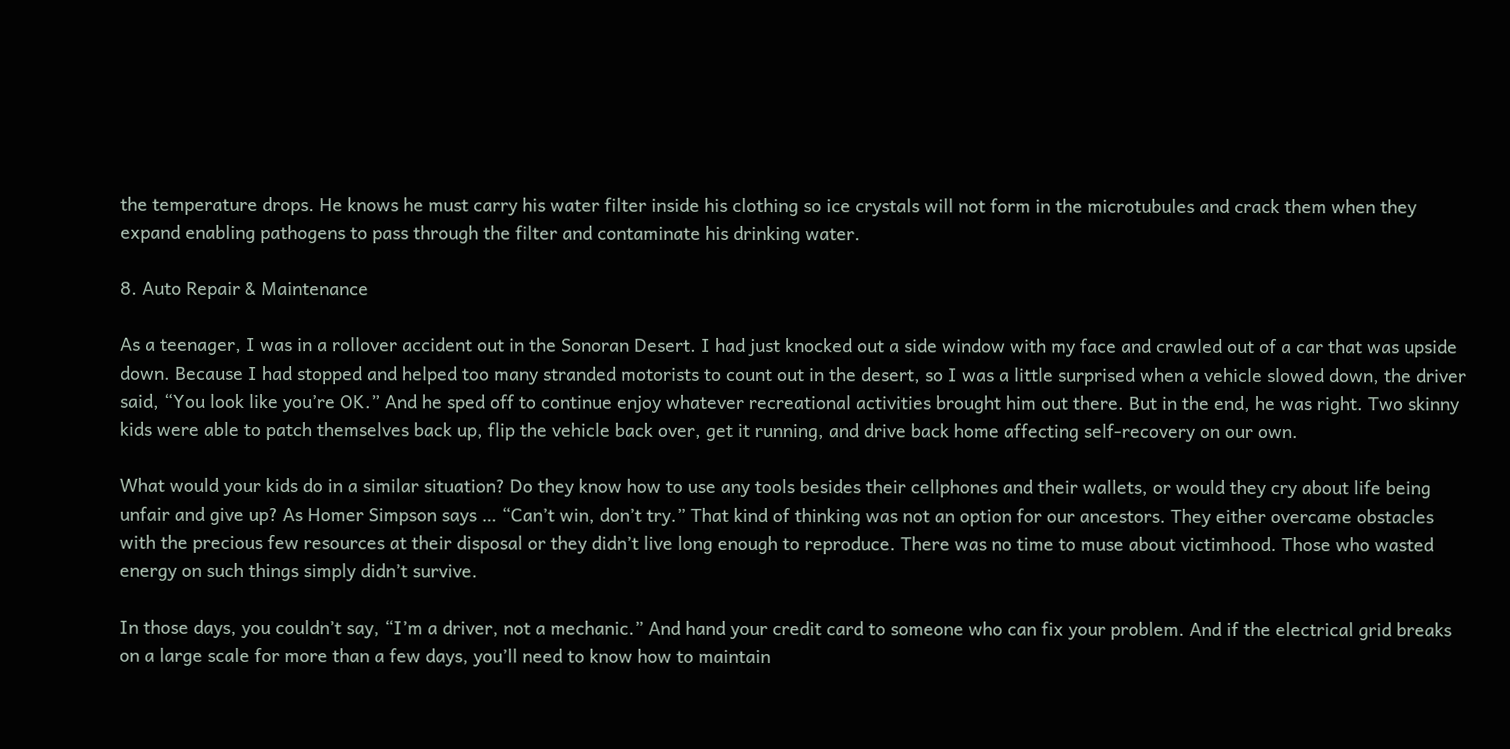the temperature drops. He knows he must carry his water filter inside his clothing so ice crystals will not form in the microtubules and crack them when they expand enabling pathogens to pass through the filter and contaminate his drinking water.

8. Auto Repair & Maintenance

As a teenager, I was in a rollover accident out in the Sonoran Desert. I had just knocked out a side window with my face and crawled out of a car that was upside down. Because I had stopped and helped too many stranded motorists to count out in the desert, so I was a little surprised when a vehicle slowed down, the driver said, “You look like you’re OK.” And he sped off to continue enjoy whatever recreational activities brought him out there. But in the end, he was right. Two skinny kids were able to patch themselves back up, flip the vehicle back over, get it running, and drive back home affecting self-recovery on our own.

What would your kids do in a similar situation? Do they know how to use any tools besides their cellphones and their wallets, or would they cry about life being unfair and give up? As Homer Simpson says … “Can’t win, don’t try.” That kind of thinking was not an option for our ancestors. They either overcame obstacles with the precious few resources at their disposal or they didn’t live long enough to reproduce. There was no time to muse about victimhood. Those who wasted energy on such things simply didn’t survive.

In those days, you couldn’t say, “I’m a driver, not a mechanic.” And hand your credit card to someone who can fix your problem. And if the electrical grid breaks on a large scale for more than a few days, you’ll need to know how to maintain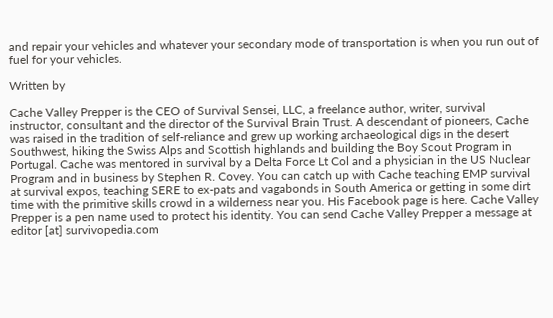and repair your vehicles and whatever your secondary mode of transportation is when you run out of fuel for your vehicles.

Written by

Cache Valley Prepper is the CEO of Survival Sensei, LLC, a freelance author, writer, survival instructor, consultant and the director of the Survival Brain Trust. A descendant of pioneers, Cache was raised in the tradition of self-reliance and grew up working archaeological digs in the desert Southwest, hiking the Swiss Alps and Scottish highlands and building the Boy Scout Program in Portugal. Cache was mentored in survival by a Delta Force Lt Col and a physician in the US Nuclear Program and in business by Stephen R. Covey. You can catch up with Cache teaching EMP survival at survival expos, teaching SERE to ex-pats and vagabonds in South America or getting in some dirt time with the primitive skills crowd in a wilderness near you. His Facebook page is here. Cache Valley Prepper is a pen name used to protect his identity. You can send Cache Valley Prepper a message at editor [at] survivopedia.com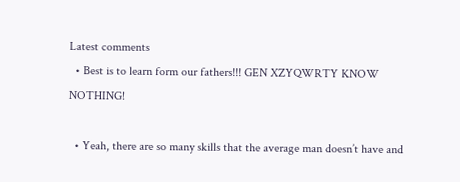Latest comments
  • Best is to learn form our fathers!!! GEN XZYQWRTY KNOW NOTHING!

  • Yeah, there are so many skills that the average man doesn’t have and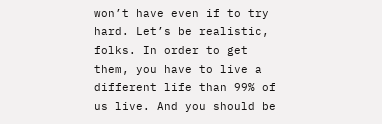won’t have even if to try hard. Let’s be realistic, folks. In order to get them, you have to live a different life than 99% of us live. And you should be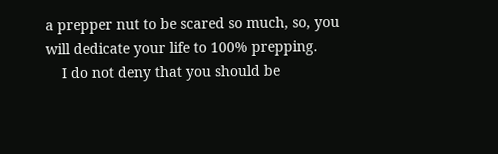a prepper nut to be scared so much, so, you will dedicate your life to 100% prepping.
    I do not deny that you should be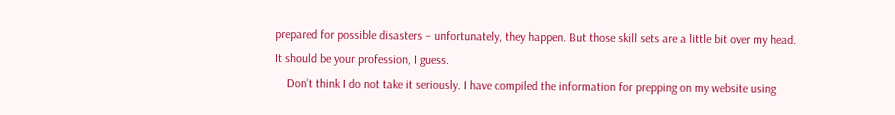prepared for possible disasters – unfortunately, they happen. But those skill sets are a little bit over my head. It should be your profession, I guess.
    Don’t think I do not take it seriously. I have compiled the information for prepping on my website using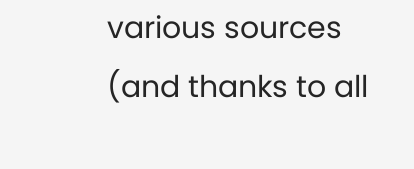various sources (and thanks to all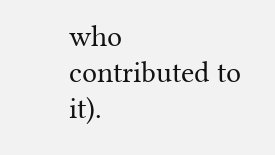who contributed to it).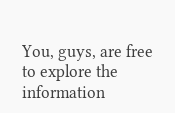You, guys, are free to explore the information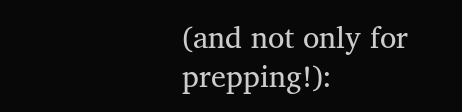(and not only for prepping!):